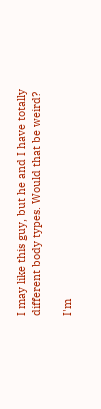I may like this guy, but he and I have totally different body types. Would that be weird?

I'm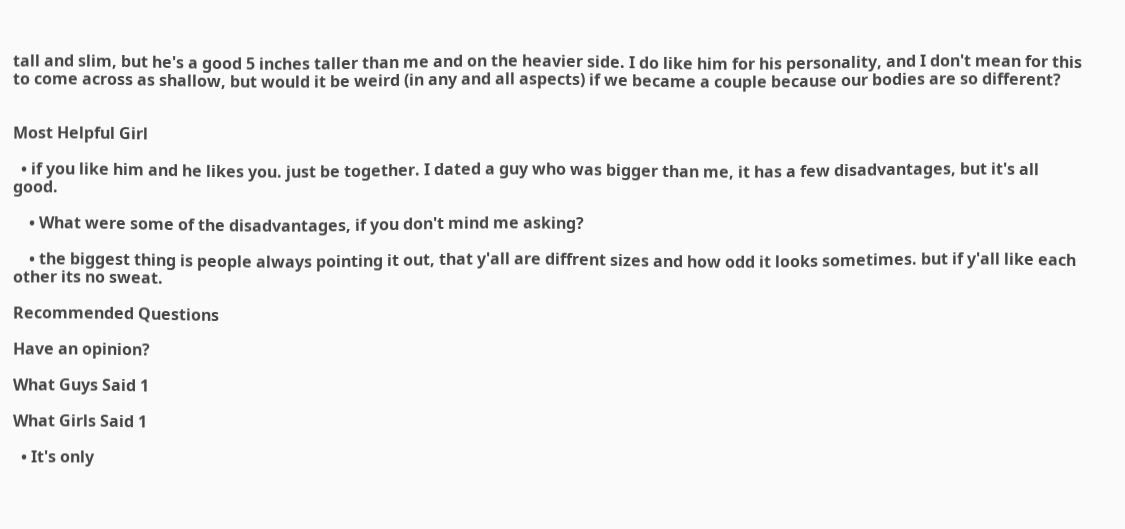tall and slim, but he's a good 5 inches taller than me and on the heavier side. I do like him for his personality, and I don't mean for this to come across as shallow, but would it be weird (in any and all aspects) if we became a couple because our bodies are so different?


Most Helpful Girl

  • if you like him and he likes you. just be together. I dated a guy who was bigger than me, it has a few disadvantages, but it's all good.

    • What were some of the disadvantages, if you don't mind me asking?

    • the biggest thing is people always pointing it out, that y'all are diffrent sizes and how odd it looks sometimes. but if y'all like each other its no sweat.

Recommended Questions

Have an opinion?

What Guys Said 1

What Girls Said 1

  • It's only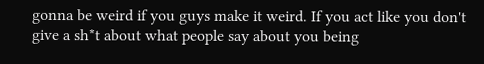gonna be weird if you guys make it weird. If you act like you don't give a sh*t about what people say about you being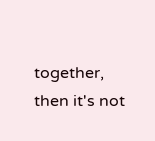together, then it's not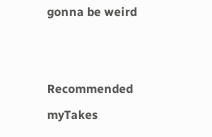gonna be weird


Recommended myTakes